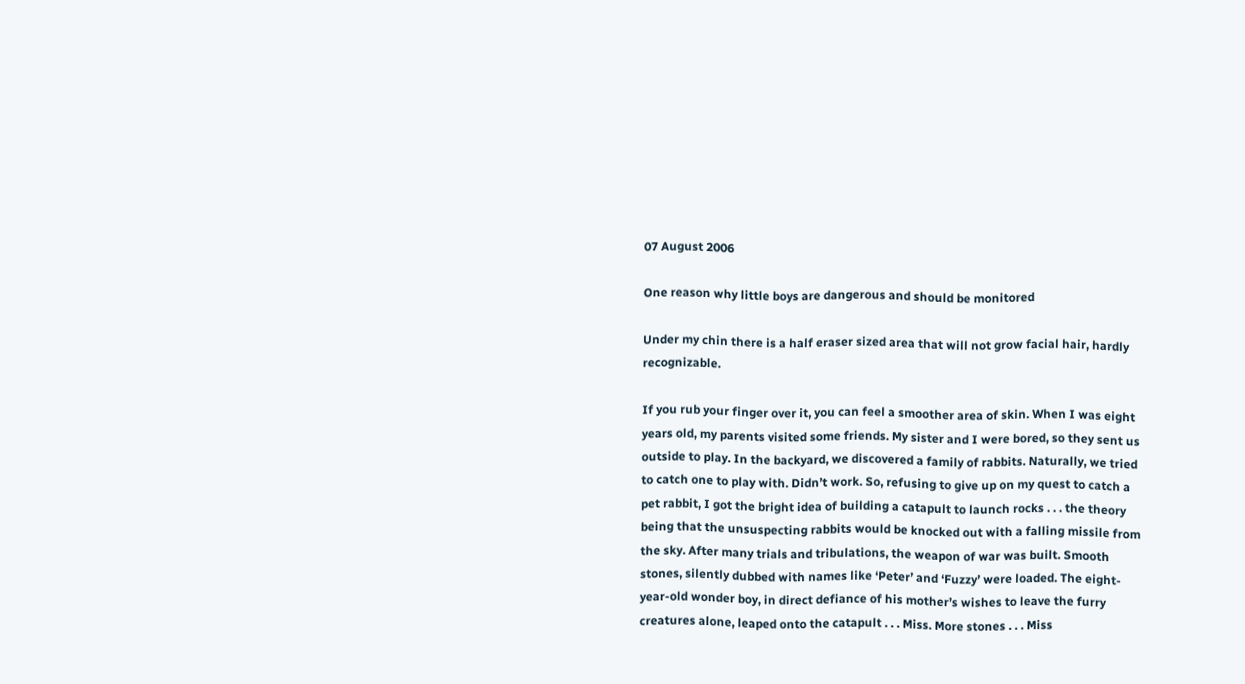07 August 2006

One reason why little boys are dangerous and should be monitored

Under my chin there is a half eraser sized area that will not grow facial hair, hardly recognizable.

If you rub your finger over it, you can feel a smoother area of skin. When I was eight years old, my parents visited some friends. My sister and I were bored, so they sent us outside to play. In the backyard, we discovered a family of rabbits. Naturally, we tried to catch one to play with. Didn’t work. So, refusing to give up on my quest to catch a pet rabbit, I got the bright idea of building a catapult to launch rocks . . . the theory being that the unsuspecting rabbits would be knocked out with a falling missile from the sky. After many trials and tribulations, the weapon of war was built. Smooth stones, silently dubbed with names like ‘Peter’ and ‘Fuzzy’ were loaded. The eight-year-old wonder boy, in direct defiance of his mother’s wishes to leave the furry creatures alone, leaped onto the catapult . . . Miss. More stones . . . Miss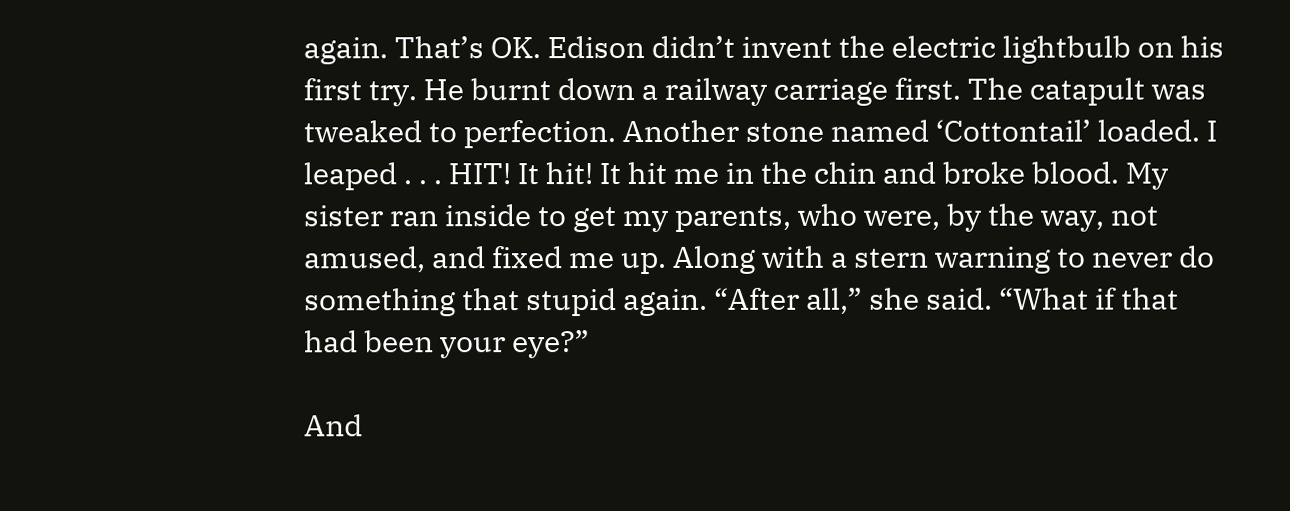again. That’s OK. Edison didn’t invent the electric lightbulb on his first try. He burnt down a railway carriage first. The catapult was tweaked to perfection. Another stone named ‘Cottontail’ loaded. I leaped . . . HIT! It hit! It hit me in the chin and broke blood. My sister ran inside to get my parents, who were, by the way, not amused, and fixed me up. Along with a stern warning to never do something that stupid again. “After all,” she said. “What if that had been your eye?”

And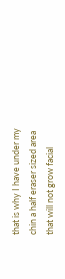that is why I have under my chin a half eraser sized area that will not grow facial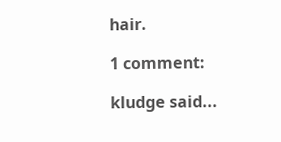hair.

1 comment:

kludge said...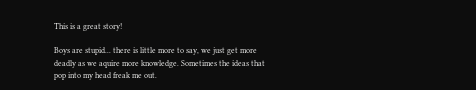This is a great story!

Boys are stupid... there is little more to say, we just get more deadly as we aquire more knowledge. Sometimes the ideas that pop into my head freak me out.